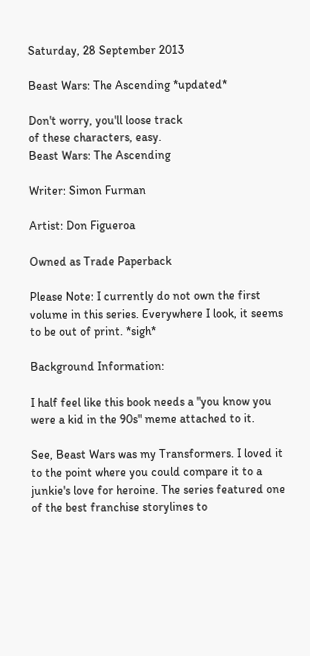Saturday, 28 September 2013

Beast Wars: The Ascending *updated*

Don't worry, you'll loose track
of these characters, easy.
Beast Wars: The Ascending

Writer: Simon Furman

Artist: Don Figueroa

Owned as Trade Paperback

Please Note: I currently do not own the first volume in this series. Everywhere I look, it seems to be out of print. *sigh*

Background Information:

I half feel like this book needs a "you know you were a kid in the 90s" meme attached to it.

See, Beast Wars was my Transformers. I loved it to the point where you could compare it to a junkie's love for heroine. The series featured one of the best franchise storylines to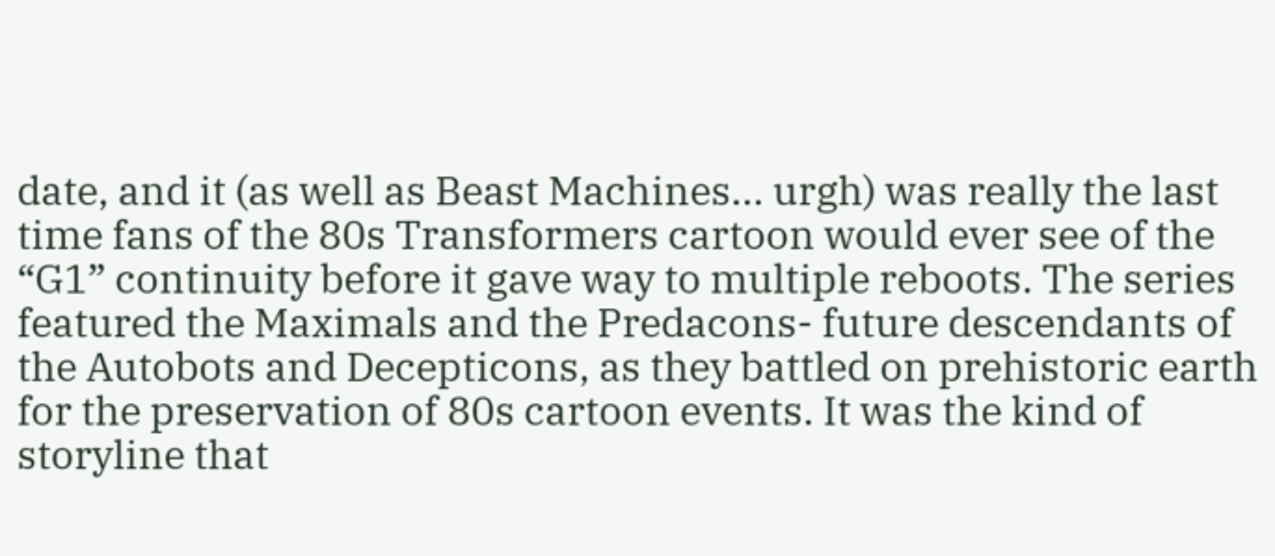date, and it (as well as Beast Machines... urgh) was really the last time fans of the 80s Transformers cartoon would ever see of the “G1” continuity before it gave way to multiple reboots. The series featured the Maximals and the Predacons- future descendants of the Autobots and Decepticons, as they battled on prehistoric earth for the preservation of 80s cartoon events. It was the kind of storyline that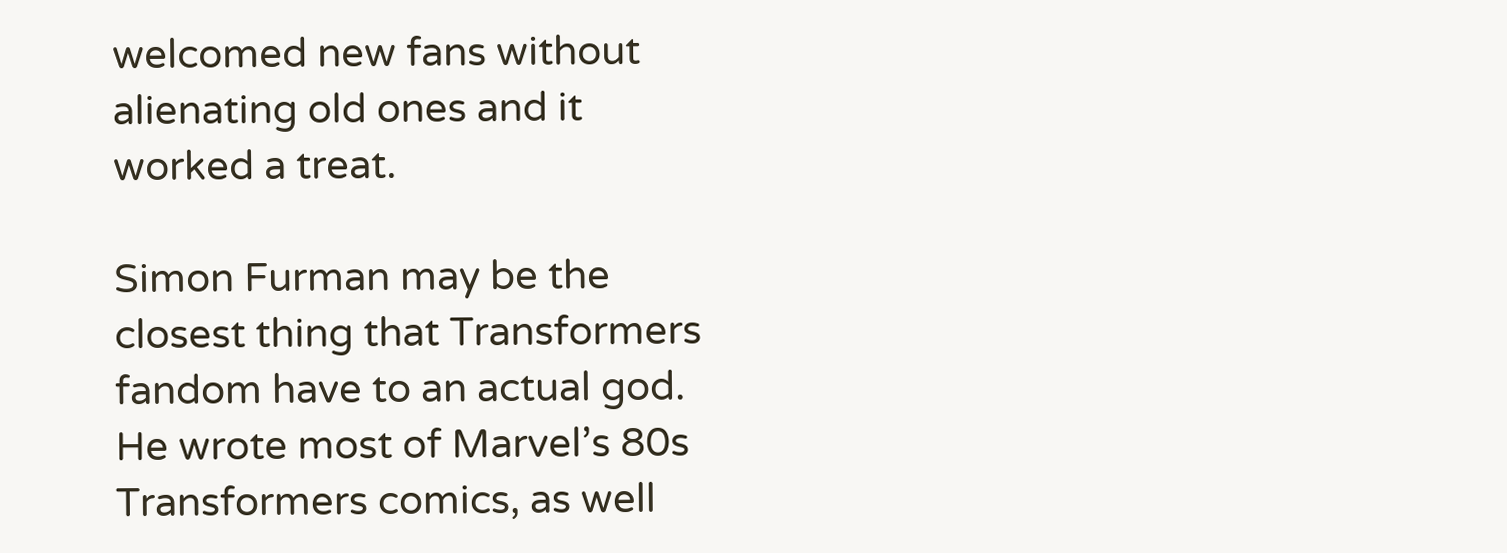welcomed new fans without alienating old ones and it worked a treat.

Simon Furman may be the closest thing that Transformers fandom have to an actual god. He wrote most of Marvel’s 80s Transformers comics, as well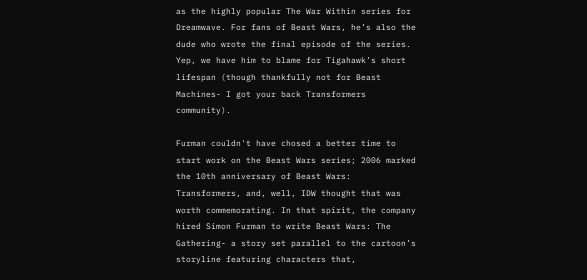as the highly popular The War Within series for Dreamwave. For fans of Beast Wars, he’s also the dude who wrote the final episode of the series. Yep, we have him to blame for Tigahawk’s short lifespan (though thankfully not for Beast Machines- I got your back Transformers community).

Furman couldn't have chosed a better time to start work on the Beast Wars series; 2006 marked the 10th anniversary of Beast Wars: Transformers, and, well, IDW thought that was worth commemorating. In that spirit, the company hired Simon Furman to write Beast Wars: The Gathering- a story set parallel to the cartoon’s storyline featuring characters that,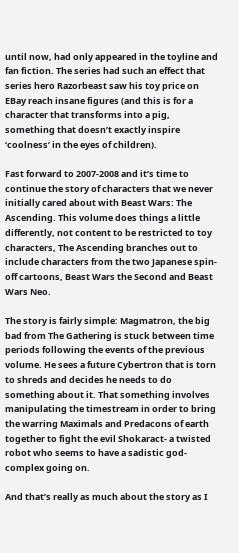until now, had only appeared in the toyline and fan fiction. The series had such an effect that series hero Razorbeast saw his toy price on EBay reach insane figures (and this is for a character that transforms into a pig, something that doesn’t exactly inspire ‘coolness’ in the eyes of children).

Fast forward to 2007-2008 and it’s time to continue the story of characters that we never initially cared about with Beast Wars: The Ascending. This volume does things a little differently, not content to be restricted to toy characters, The Ascending branches out to include characters from the two Japanese spin-off cartoons, Beast Wars the Second and Beast Wars Neo.

The story is fairly simple: Magmatron, the big bad from The Gathering is stuck between time periods following the events of the previous volume. He sees a future Cybertron that is torn to shreds and decides he needs to do something about it. That something involves manipulating the timestream in order to bring the warring Maximals and Predacons of earth together to fight the evil Shokaract- a twisted robot who seems to have a sadistic god-complex going on.

And that’s really as much about the story as I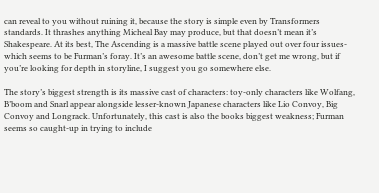can reveal to you without ruining it, because the story is simple even by Transformers standards. It thrashes anything Micheal Bay may produce, but that doesn’t mean it’s Shakespeare. At its best, The Ascending is a massive battle scene played out over four issues- which seems to be Furman’s foray. It’s an awesome battle scene, don’t get me wrong, but if you’re looking for depth in storyline, I suggest you go somewhere else.

The story’s biggest strength is its massive cast of characters: toy-only characters like Wolfang, B’boom and Snarl appear alongside lesser-known Japanese characters like Lio Convoy, Big Convoy and Longrack. Unfortunately, this cast is also the books biggest weakness; Furman seems so caught-up in trying to include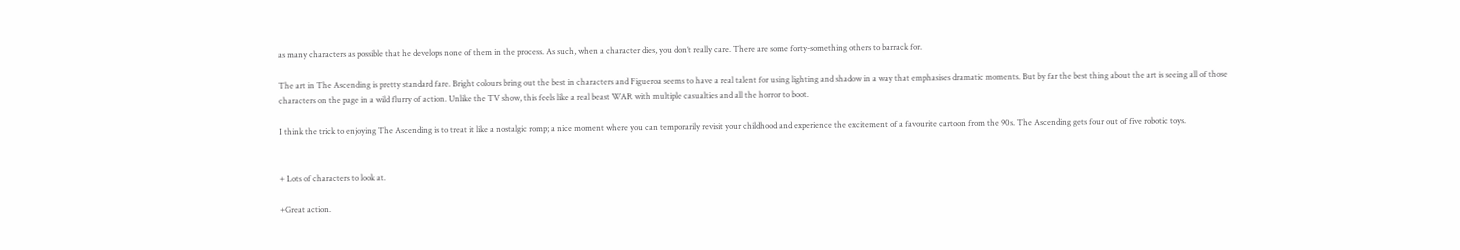as many characters as possible that he develops none of them in the process. As such, when a character dies, you don’t really care. There are some forty-something others to barrack for.

The art in The Ascending is pretty standard fare. Bright colours bring out the best in characters and Figueroa seems to have a real talent for using lighting and shadow in a way that emphasises dramatic moments. But by far the best thing about the art is seeing all of those characters on the page in a wild flurry of action. Unlike the TV show, this feels like a real beast WAR with multiple casualties and all the horror to boot.

I think the trick to enjoying The Ascending is to treat it like a nostalgic romp; a nice moment where you can temporarily revisit your childhood and experience the excitement of a favourite cartoon from the 90s. The Ascending gets four out of five robotic toys.


+ Lots of characters to look at.

+Great action.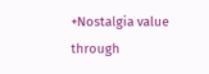+Nostalgia value through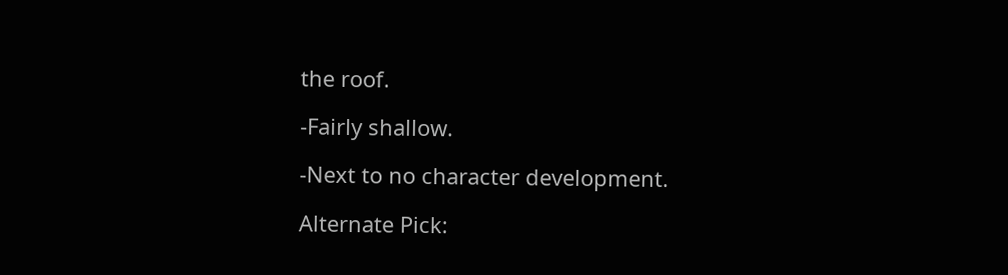the roof.

-Fairly shallow.

-Next to no character development.

Alternate Pick: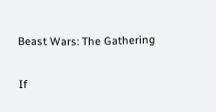Beast Wars: The Gathering

If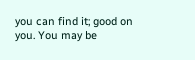you can find it; good on you. You may be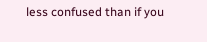less confused than if you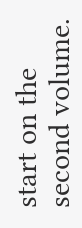start on the second volume.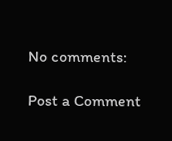No comments:

Post a Comment